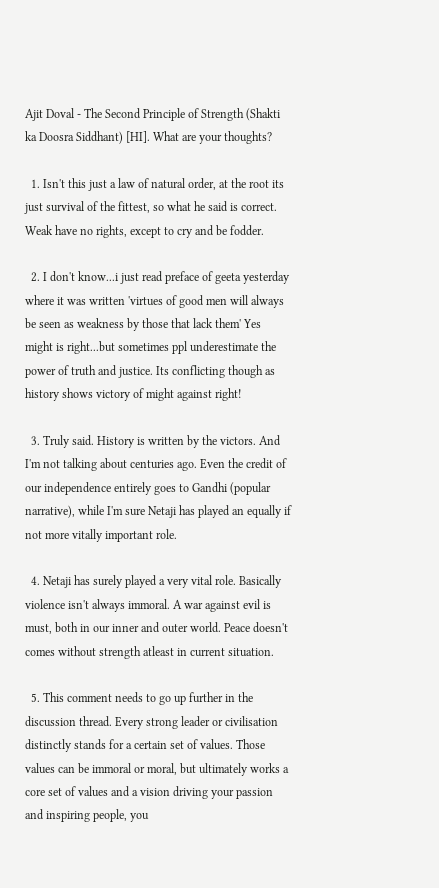Ajit Doval - The Second Principle of Strength (Shakti ka Doosra Siddhant) [HI]. What are your thoughts?

  1. Isn't this just a law of natural order, at the root its just survival of the fittest, so what he said is correct. Weak have no rights, except to cry and be fodder.

  2. I don't know...i just read preface of geeta yesterday where it was written 'virtues of good men will always be seen as weakness by those that lack them' Yes might is right...but sometimes ppl underestimate the power of truth and justice. Its conflicting though as history shows victory of might against right!

  3. Truly said. History is written by the victors. And I'm not talking about centuries ago. Even the credit of our independence entirely goes to Gandhi (popular narrative), while I'm sure Netaji has played an equally if not more vitally important role.

  4. Netaji has surely played a very vital role. Basically violence isn't always immoral. A war against evil is must, both in our inner and outer world. Peace doesn't comes without strength atleast in current situation.

  5. This comment needs to go up further in the discussion thread. Every strong leader or civilisation distinctly stands for a certain set of values. Those values can be immoral or moral, but ultimately works a core set of values and a vision driving your passion and inspiring people, you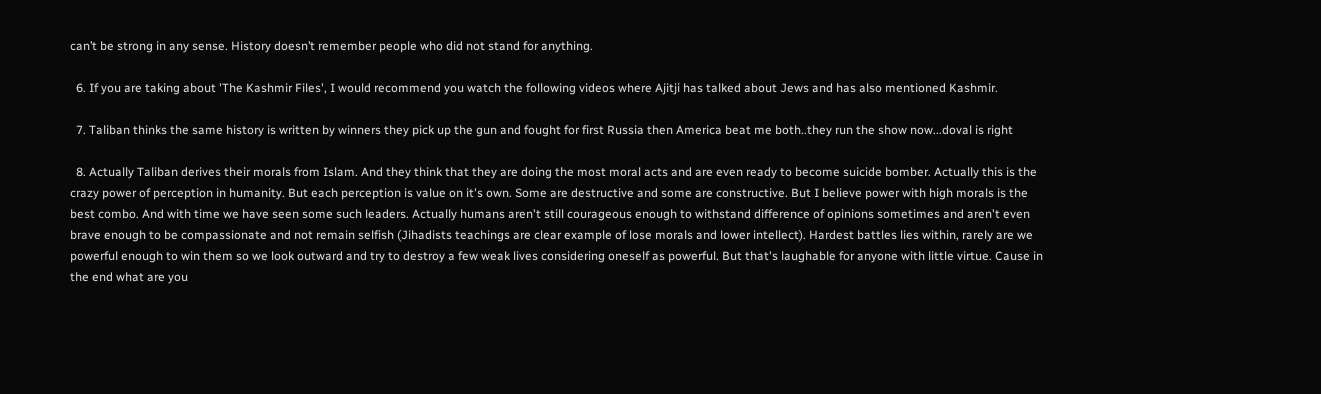can’t be strong in any sense. History doesn’t remember people who did not stand for anything.

  6. If you are taking about 'The Kashmir Files', I would recommend you watch the following videos where Ajitji has talked about Jews and has also mentioned Kashmir.

  7. Taliban thinks the same history is written by winners they pick up the gun and fought for first Russia then America beat me both..they run the show now...doval is right

  8. Actually Taliban derives their morals from Islam. And they think that they are doing the most moral acts and are even ready to become suicide bomber. Actually this is the crazy power of perception in humanity. But each perception is value on it's own. Some are destructive and some are constructive. But I believe power with high morals is the best combo. And with time we have seen some such leaders. Actually humans aren't still courageous enough to withstand difference of opinions sometimes and aren't even brave enough to be compassionate and not remain selfish (Jihadists teachings are clear example of lose morals and lower intellect). Hardest battles lies within, rarely are we powerful enough to win them so we look outward and try to destroy a few weak lives considering oneself as powerful. But that's laughable for anyone with little virtue. Cause in the end what are you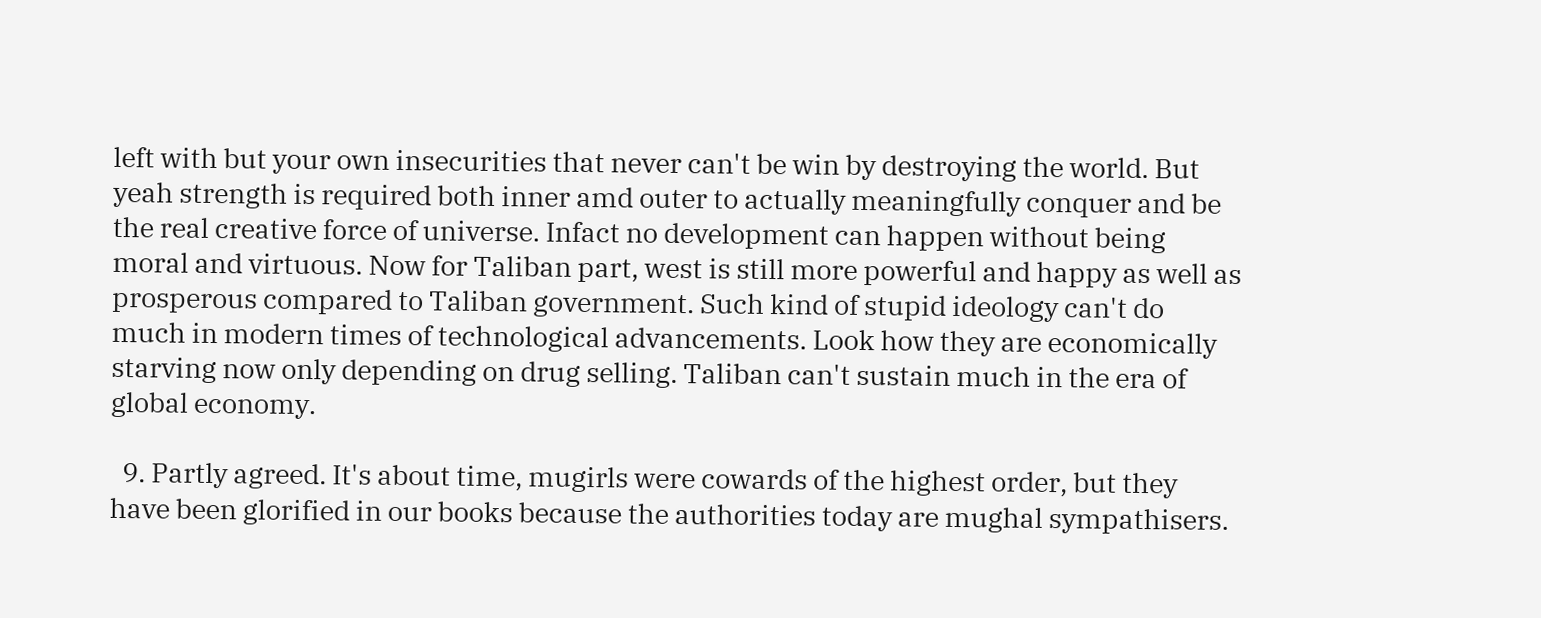left with but your own insecurities that never can't be win by destroying the world. But yeah strength is required both inner amd outer to actually meaningfully conquer and be the real creative force of universe. Infact no development can happen without being moral and virtuous. Now for Taliban part, west is still more powerful and happy as well as prosperous compared to Taliban government. Such kind of stupid ideology can't do much in modern times of technological advancements. Look how they are economically starving now only depending on drug selling. Taliban can't sustain much in the era of global economy.

  9. Partly agreed. It's about time, mugirls were cowards of the highest order, but they have been glorified in our books because the authorities today are mughal sympathisers.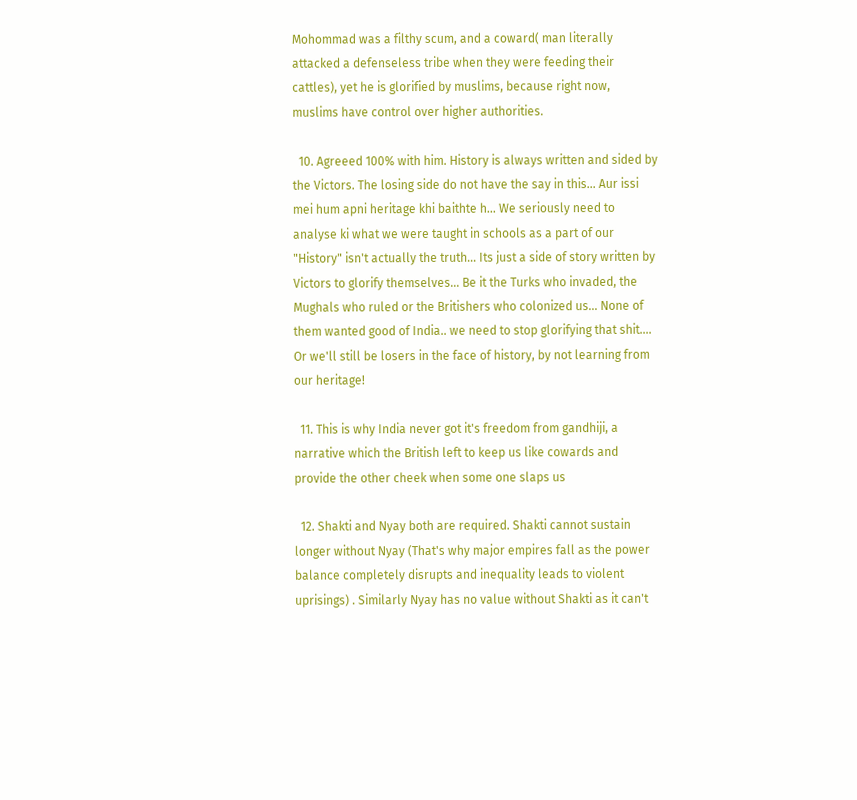Mohommad was a filthy scum, and a coward( man literally attacked a defenseless tribe when they were feeding their cattles), yet he is glorified by muslims, because right now, muslims have control over higher authorities.

  10. Agreeed 100% with him. History is always written and sided by the Victors. The losing side do not have the say in this... Aur issi mei hum apni heritage khi baithte h... We seriously need to analyse ki what we were taught in schools as a part of our "History" isn't actually the truth... Its just a side of story written by Victors to glorify themselves... Be it the Turks who invaded, the Mughals who ruled or the Britishers who colonized us... None of them wanted good of India.. we need to stop glorifying that shit.... Or we'll still be losers in the face of history, by not learning from our heritage!

  11. This is why India never got it's freedom from gandhiji, a narrative which the British left to keep us like cowards and provide the other cheek when some one slaps us

  12. Shakti and Nyay both are required. Shakti cannot sustain longer without Nyay (That's why major empires fall as the power balance completely disrupts and inequality leads to violent uprisings) . Similarly Nyay has no value without Shakti as it can't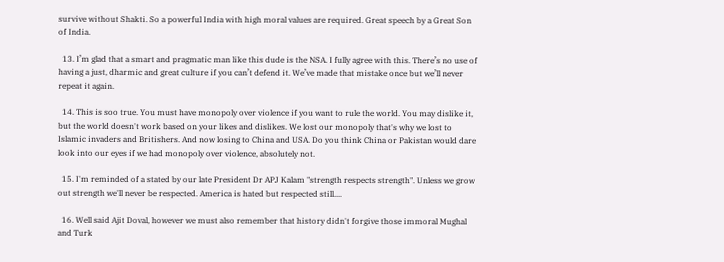survive without Shakti. So a powerful India with high moral values are required. Great speech by a Great Son of India.

  13. I’m glad that a smart and pragmatic man like this dude is the NSA. I fully agree with this. There’s no use of having a just, dharmic and great culture if you can’t defend it. We’ve made that mistake once but we’ll never repeat it again.

  14. This is soo true. You must have monopoly over violence if you want to rule the world. You may dislike it, but the world doesn't work based on your likes and dislikes. We lost our monopoly that's why we lost to Islamic invaders and Britishers. And now losing to China and USA. Do you think China or Pakistan would dare look into our eyes if we had monopoly over violence, absolutely not.

  15. I'm reminded of a stated by our late President Dr APJ Kalam "strength respects strength". Unless we grow out strength we'll never be respected. America is hated but respected still....

  16. Well said Ajit Doval, however we must also remember that history didn't forgive those immoral Mughal and Turk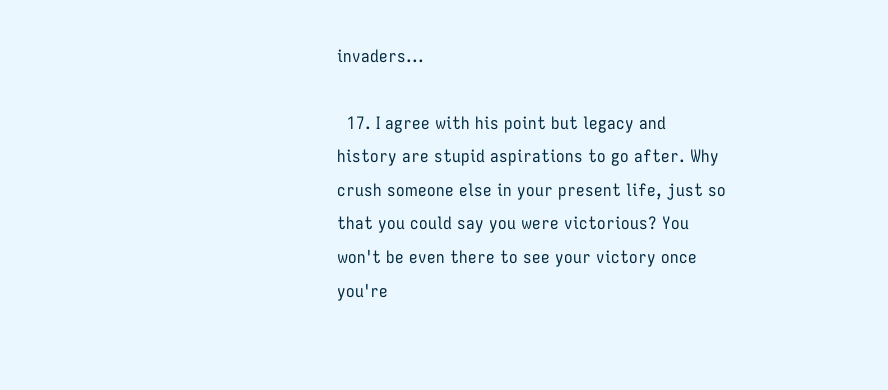invaders...

  17. I agree with his point but legacy and history are stupid aspirations to go after. Why crush someone else in your present life, just so that you could say you were victorious? You won't be even there to see your victory once you're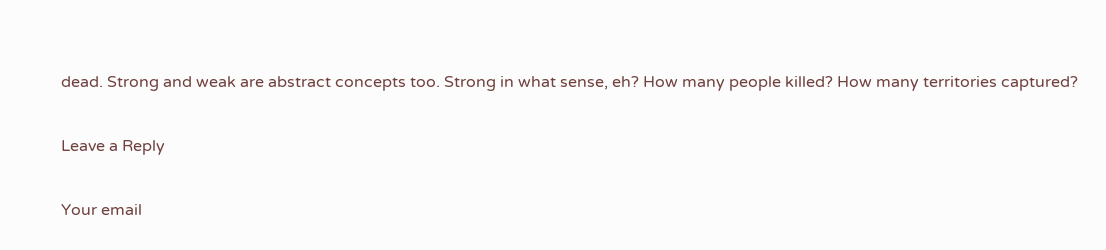dead. Strong and weak are abstract concepts too. Strong in what sense, eh? How many people killed? How many territories captured?

Leave a Reply

Your email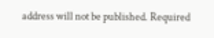address will not be published. Required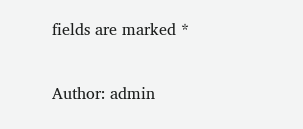fields are marked *

Author: admin